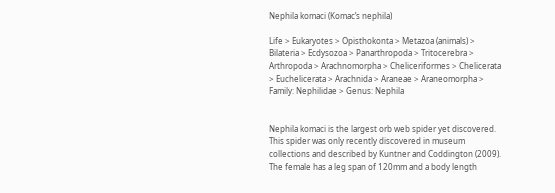Nephila komaci (Komac’s nephila)

Life > Eukaryotes > Opisthokonta > Metazoa (animals) > Bilateria > Ecdysozoa > Panarthropoda > Tritocerebra > Arthropoda > Arachnomorpha > Cheliceriformes > Chelicerata > Euchelicerata > Arachnida > Araneae > Araneomorpha > Family: Nephilidae > Genus: Nephila


Nephila komaci is the largest orb web spider yet discovered. This spider was only recently discovered in museum collections and described by Kuntner and Coddington (2009). The female has a leg span of 120mm and a body length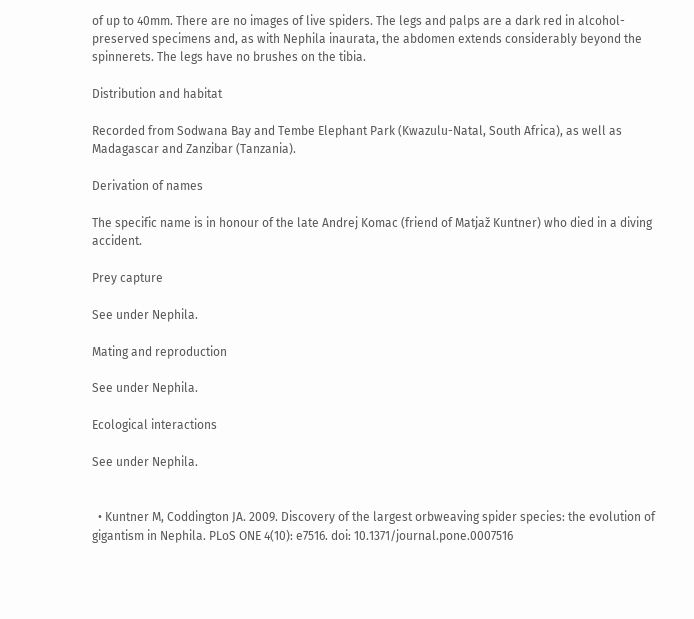of up to 40mm. There are no images of live spiders. The legs and palps are a dark red in alcohol-preserved specimens and, as with Nephila inaurata, the abdomen extends considerably beyond the spinnerets. The legs have no brushes on the tibia.

Distribution and habitat

Recorded from Sodwana Bay and Tembe Elephant Park (Kwazulu-Natal, South Africa), as well as Madagascar and Zanzibar (Tanzania).

Derivation of names

The specific name is in honour of the late Andrej Komac (friend of Matjaž Kuntner) who died in a diving accident.

Prey capture

See under Nephila.

Mating and reproduction

See under Nephila.

Ecological interactions

See under Nephila.


  • Kuntner M, Coddington JA. 2009. Discovery of the largest orbweaving spider species: the evolution of gigantism in Nephila. PLoS ONE 4(10): e7516. doi: 10.1371/journal.pone.0007516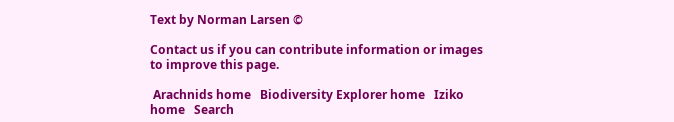Text by Norman Larsen ©

Contact us if you can contribute information or images to improve this page.

 Arachnids home   Biodiversity Explorer home   Iziko home   Search